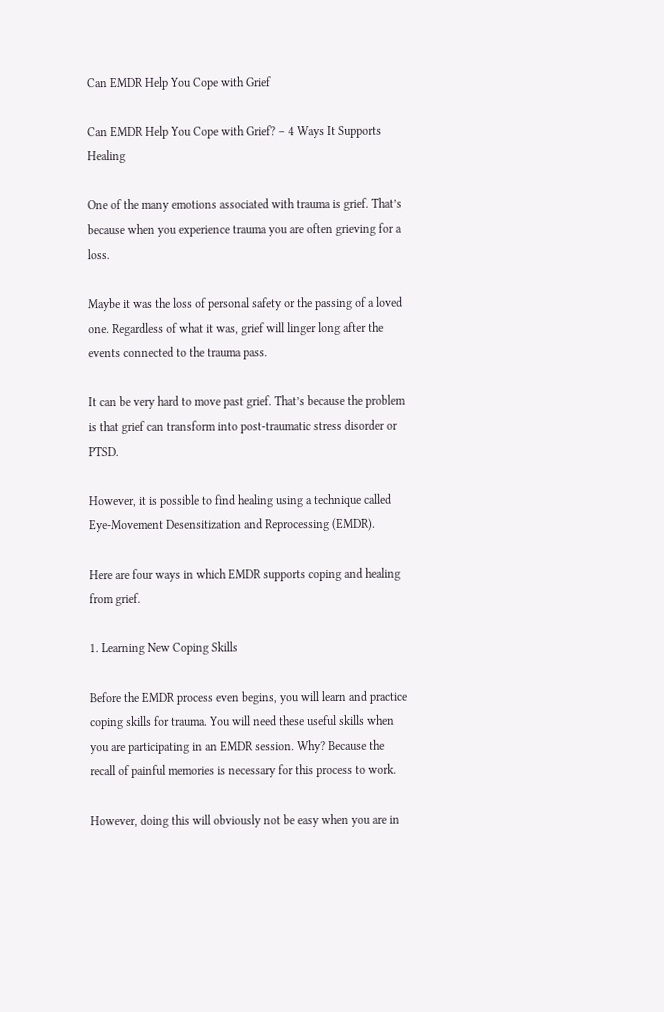Can EMDR Help You Cope with Grief

Can EMDR Help You Cope with Grief? – 4 Ways It Supports Healing

One of the many emotions associated with trauma is grief. That’s because when you experience trauma you are often grieving for a loss.

Maybe it was the loss of personal safety or the passing of a loved one. Regardless of what it was, grief will linger long after the events connected to the trauma pass.

It can be very hard to move past grief. That’s because the problem is that grief can transform into post-traumatic stress disorder or PTSD.

However, it is possible to find healing using a technique called Eye-Movement Desensitization and Reprocessing (EMDR).

Here are four ways in which EMDR supports coping and healing from grief.

1. Learning New Coping Skills

Before the EMDR process even begins, you will learn and practice coping skills for trauma. You will need these useful skills when you are participating in an EMDR session. Why? Because the recall of painful memories is necessary for this process to work.

However, doing this will obviously not be easy when you are in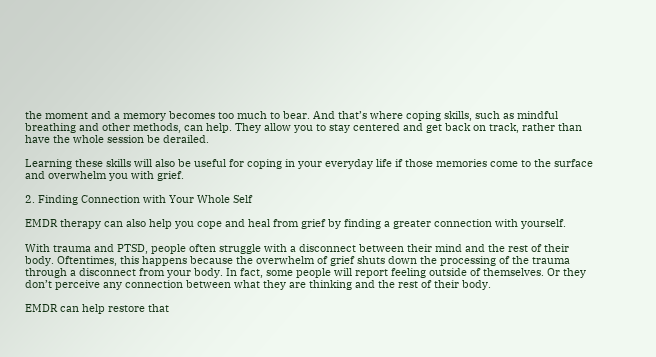the moment and a memory becomes too much to bear. And that’s where coping skills, such as mindful breathing and other methods, can help. They allow you to stay centered and get back on track, rather than have the whole session be derailed.

Learning these skills will also be useful for coping in your everyday life if those memories come to the surface and overwhelm you with grief.

2. Finding Connection with Your Whole Self

EMDR therapy can also help you cope and heal from grief by finding a greater connection with yourself.

With trauma and PTSD, people often struggle with a disconnect between their mind and the rest of their body. Oftentimes, this happens because the overwhelm of grief shuts down the processing of the trauma through a disconnect from your body. In fact, some people will report feeling outside of themselves. Or they don’t perceive any connection between what they are thinking and the rest of their body.

EMDR can help restore that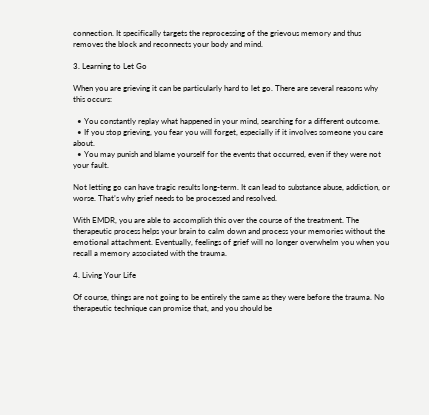connection. It specifically targets the reprocessing of the grievous memory and thus removes the block and reconnects your body and mind.

3. Learning to Let Go

When you are grieving it can be particularly hard to let go. There are several reasons why this occurs:

  • You constantly replay what happened in your mind, searching for a different outcome.
  • If you stop grieving, you fear you will forget, especially if it involves someone you care about.
  • You may punish and blame yourself for the events that occurred, even if they were not your fault.

Not letting go can have tragic results long-term. It can lead to substance abuse, addiction, or worse. That’s why grief needs to be processed and resolved.

With EMDR, you are able to accomplish this over the course of the treatment. The therapeutic process helps your brain to calm down and process your memories without the emotional attachment. Eventually, feelings of grief will no longer overwhelm you when you recall a memory associated with the trauma.

4. Living Your Life

Of course, things are not going to be entirely the same as they were before the trauma. No therapeutic technique can promise that, and you should be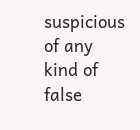suspicious of any kind of false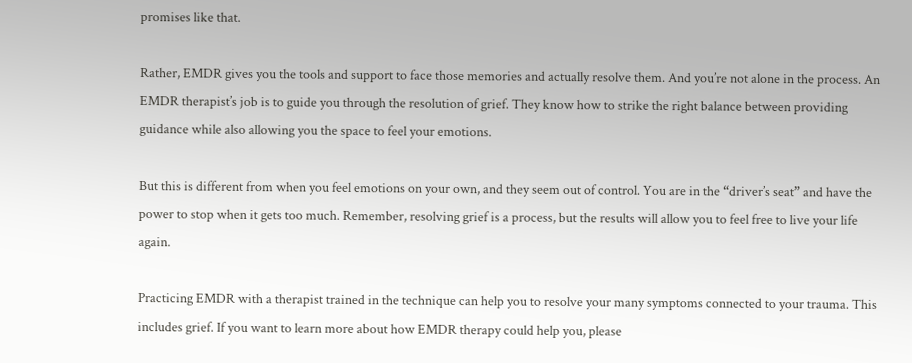promises like that.

Rather, EMDR gives you the tools and support to face those memories and actually resolve them. And you’re not alone in the process. An EMDR therapist’s job is to guide you through the resolution of grief. They know how to strike the right balance between providing guidance while also allowing you the space to feel your emotions.

But this is different from when you feel emotions on your own, and they seem out of control. You are in the “driver’s seat” and have the power to stop when it gets too much. Remember, resolving grief is a process, but the results will allow you to feel free to live your life again.

Practicing EMDR with a therapist trained in the technique can help you to resolve your many symptoms connected to your trauma. This includes grief. If you want to learn more about how EMDR therapy could help you, please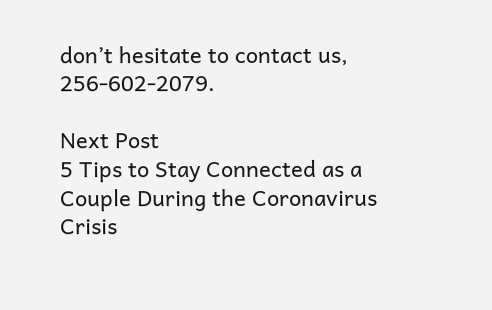don’t hesitate to contact us, 256-602-2079.

Next Post
5 Tips to Stay Connected as a Couple During the Coronavirus Crisis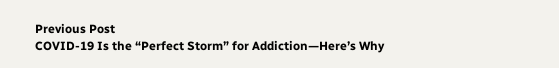Previous Post
COVID-19 Is the “Perfect Storm” for Addiction—Here’s Why